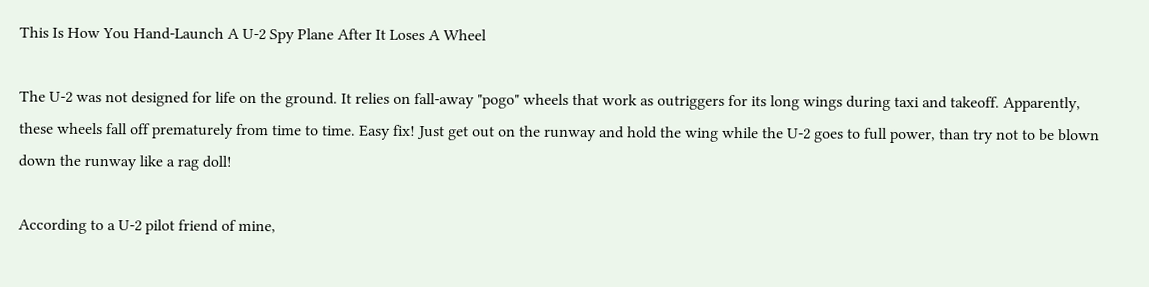This Is How You Hand-Launch A U-2 Spy Plane After It Loses A Wheel

The U-2 was not designed for life on the ground. It relies on fall-away "pogo" wheels that work as outriggers for its long wings during taxi and takeoff. Apparently, these wheels fall off prematurely from time to time. Easy fix! Just get out on the runway and hold the wing while the U-2 goes to full power, than try not to be blown down the runway like a rag doll!

According to a U-2 pilot friend of mine,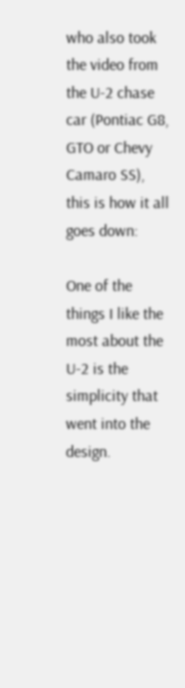who also took the video from the U-2 chase car (Pontiac G8, GTO or Chevy Camaro SS), this is how it all goes down:

One of the things I like the most about the U-2 is the simplicity that went into the design.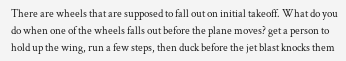There are wheels that are supposed to fall out on initial takeoff. What do you do when one of the wheels falls out before the plane moves? get a person to hold up the wing, run a few steps, then duck before the jet blast knocks them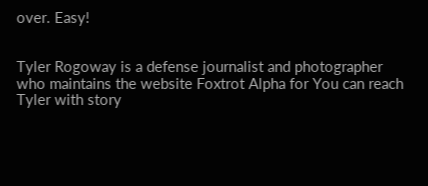over. Easy!


Tyler Rogoway is a defense journalist and photographer who maintains the website Foxtrot Alpha for You can reach Tyler with story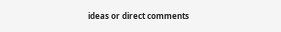ideas or direct comments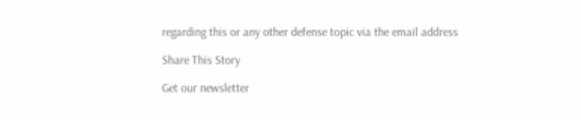regarding this or any other defense topic via the email address

Share This Story

Get our newsletter